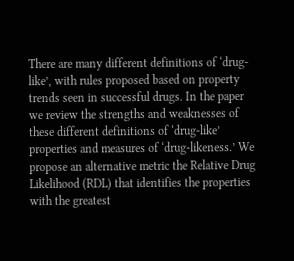There are many different definitions of ‘drug-like’, with rules proposed based on property trends seen in successful drugs. In the paper we review the strengths and weaknesses of these different definitions of ‘drug-like’ properties and measures of ‘drug-likeness.’ We propose an alternative metric the Relative Drug Likelihood (RDL) that identifies the properties with the greatest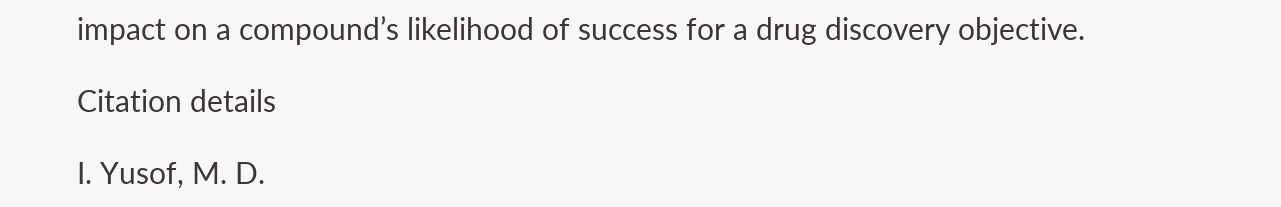impact on a compound’s likelihood of success for a drug discovery objective.

Citation details

I. Yusof, M. D.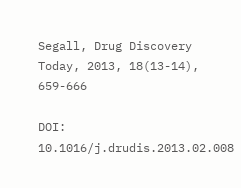Segall, Drug Discovery Today, 2013, 18(13-14), 659-666

DOI: 10.1016/j.drudis.2013.02.008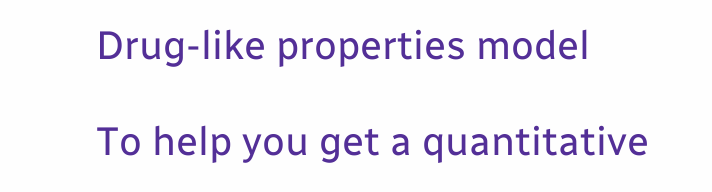Drug-like properties model

To help you get a quantitative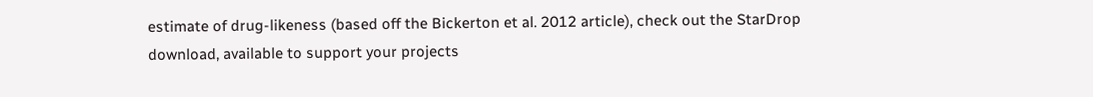estimate of drug-likeness (based off the Bickerton et al. 2012 article), check out the StarDrop download, available to support your projects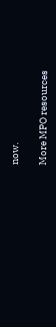now.

More MPO resources